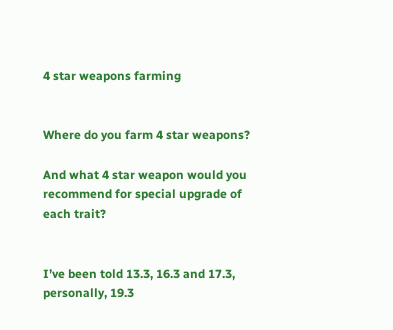4 star weapons farming


Where do you farm 4 star weapons?

And what 4 star weapon would you recommend for special upgrade of each trait?


I’ve been told 13.3, 16.3 and 17.3, personally, 19.3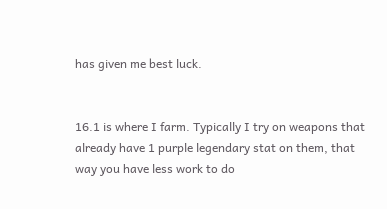has given me best luck.


16.1 is where I farm. Typically I try on weapons that already have 1 purple legendary stat on them, that way you have less work to do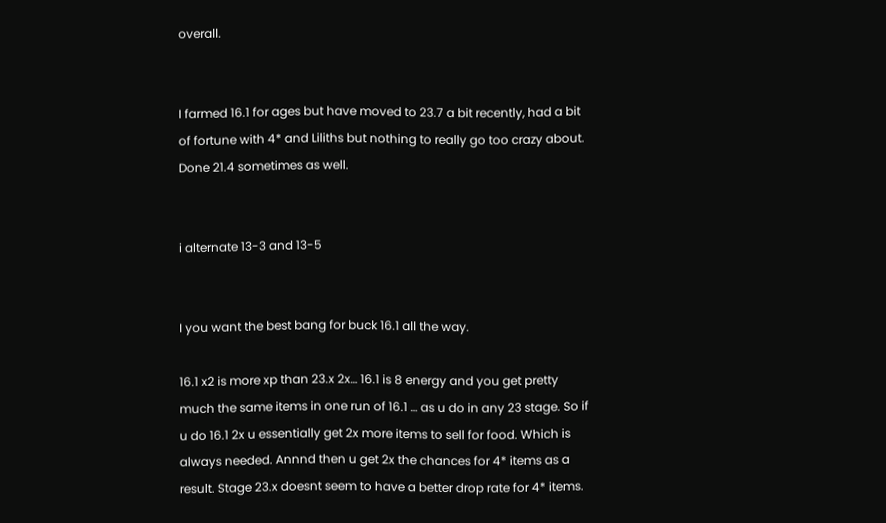overall.


I farmed 16.1 for ages but have moved to 23.7 a bit recently, had a bit of fortune with 4* and Liliths but nothing to really go too crazy about. Done 21.4 sometimes as well.


i alternate 13-3 and 13-5


I you want the best bang for buck 16.1 all the way.

16.1 x2 is more xp than 23.x 2x… 16.1 is 8 energy and you get pretty much the same items in one run of 16.1 … as u do in any 23 stage. So if u do 16.1 2x u essentially get 2x more items to sell for food. Which is always needed. Annnd then u get 2x the chances for 4* items as a result. Stage 23.x doesnt seem to have a better drop rate for 4* items.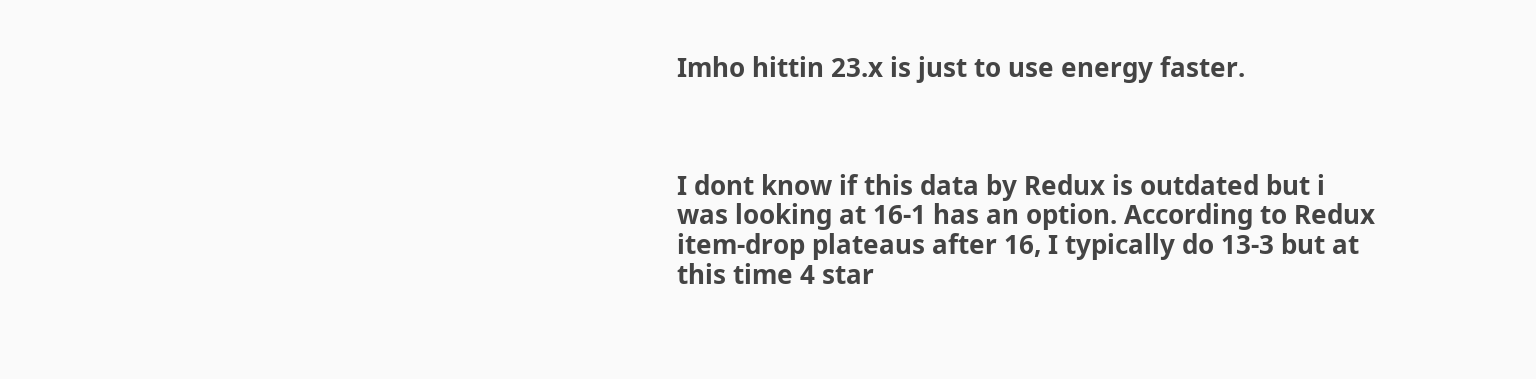Imho hittin 23.x is just to use energy faster.



I dont know if this data by Redux is outdated but i was looking at 16-1 has an option. According to Redux item-drop plateaus after 16, I typically do 13-3 but at this time 4 star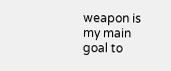weapon is my main goal to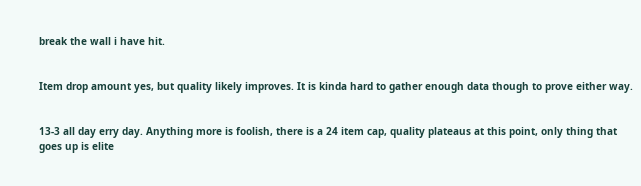break the wall i have hit.


Item drop amount yes, but quality likely improves. It is kinda hard to gather enough data though to prove either way.


13-3 all day erry day. Anything more is foolish, there is a 24 item cap, quality plateaus at this point, only thing that goes up is elite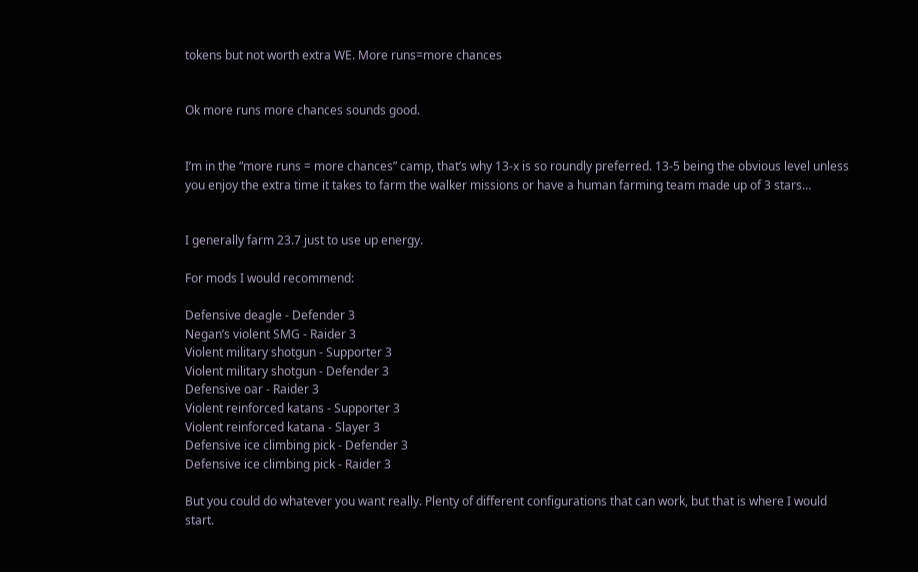tokens but not worth extra WE. More runs=more chances


Ok more runs more chances sounds good.


I’m in the “more runs = more chances” camp, that’s why 13-x is so roundly preferred. 13-5 being the obvious level unless you enjoy the extra time it takes to farm the walker missions or have a human farming team made up of 3 stars…


I generally farm 23.7 just to use up energy.

For mods I would recommend:

Defensive deagle - Defender 3
Negan’s violent SMG - Raider 3
Violent military shotgun - Supporter 3
Violent military shotgun - Defender 3
Defensive oar - Raider 3
Violent reinforced katans - Supporter 3
Violent reinforced katana - Slayer 3
Defensive ice climbing pick - Defender 3
Defensive ice climbing pick - Raider 3

But you could do whatever you want really. Plenty of different configurations that can work, but that is where I would start.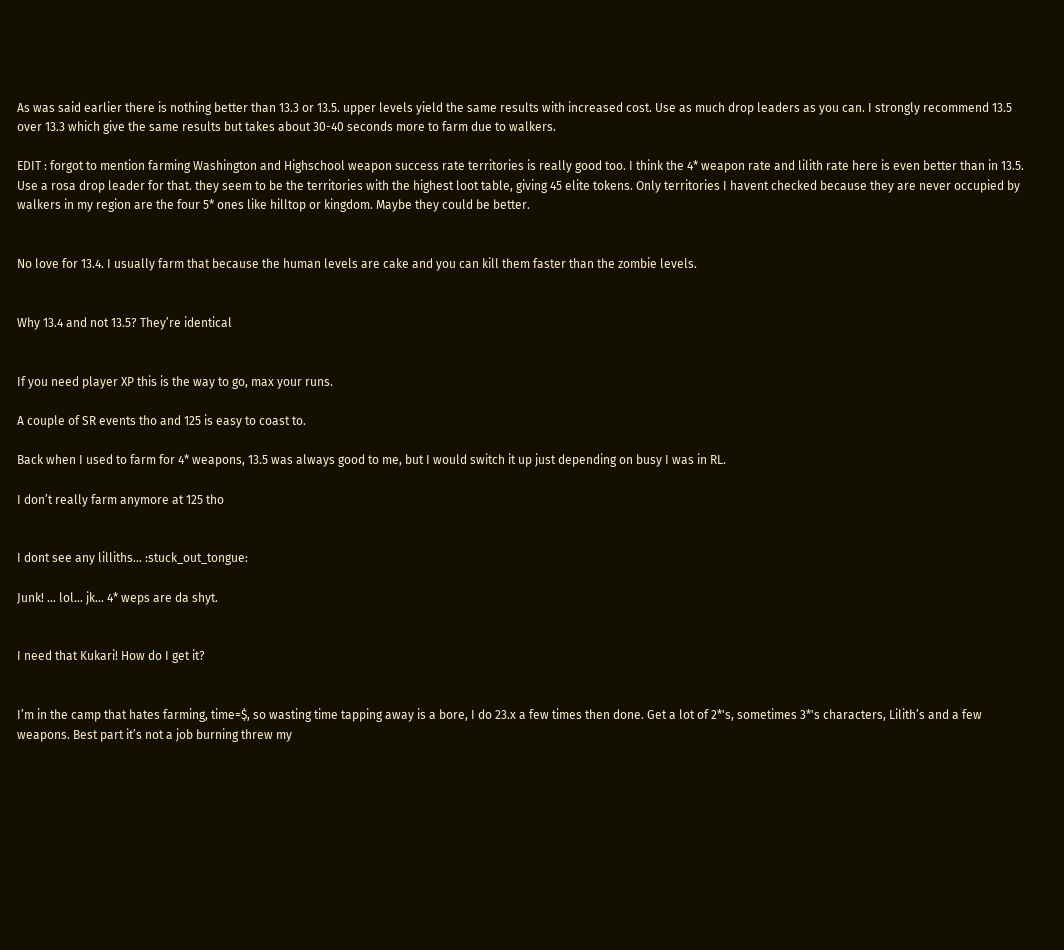As was said earlier there is nothing better than 13.3 or 13.5. upper levels yield the same results with increased cost. Use as much drop leaders as you can. I strongly recommend 13.5 over 13.3 which give the same results but takes about 30-40 seconds more to farm due to walkers.

EDIT : forgot to mention farming Washington and Highschool weapon success rate territories is really good too. I think the 4* weapon rate and lilith rate here is even better than in 13.5. Use a rosa drop leader for that. they seem to be the territories with the highest loot table, giving 45 elite tokens. Only territories I havent checked because they are never occupied by walkers in my region are the four 5* ones like hilltop or kingdom. Maybe they could be better.


No love for 13.4. I usually farm that because the human levels are cake and you can kill them faster than the zombie levels.


Why 13.4 and not 13.5? They’re identical


If you need player XP this is the way to go, max your runs.

A couple of SR events tho and 125 is easy to coast to.

Back when I used to farm for 4* weapons, 13.5 was always good to me, but I would switch it up just depending on busy I was in RL.

I don’t really farm anymore at 125 tho


I dont see any lilliths… :stuck_out_tongue:

Junk! … lol… jk… 4* weps are da shyt.


I need that Kukari! How do I get it?


I’m in the camp that hates farming, time=$, so wasting time tapping away is a bore, I do 23.x a few times then done. Get a lot of 2*'s, sometimes 3*'s characters, Lilith’s and a few weapons. Best part it’s not a job burning threw my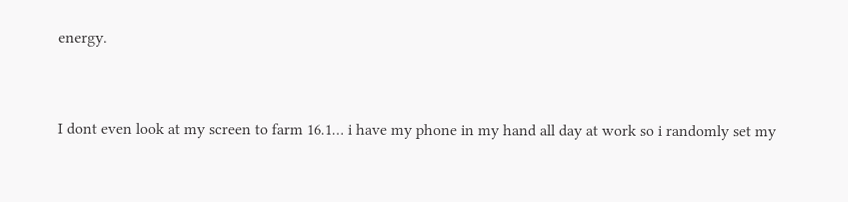energy.


I dont even look at my screen to farm 16.1… i have my phone in my hand all day at work so i randomly set my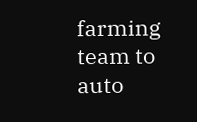farming team to auto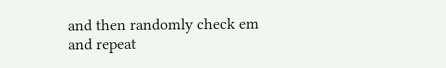and then randomly check em and repeat